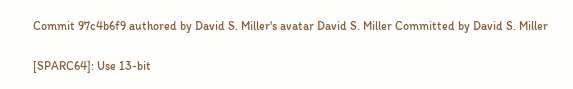Commit 97c4b6f9 authored by David S. Miller's avatar David S. Miller Committed by David S. Miller

[SPARC64]: Use 13-bit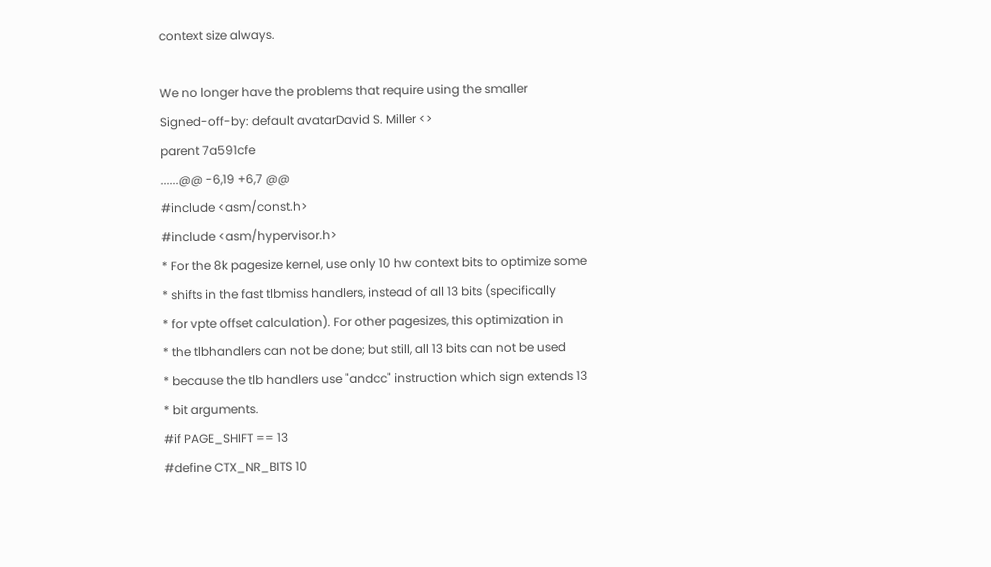context size always.

We no longer have the problems that require using the smaller
Signed-off-by: default avatarDavid S. Miller <>
parent 7a591cfe
......@@ -6,19 +6,7 @@
#include <asm/const.h>
#include <asm/hypervisor.h>
* For the 8k pagesize kernel, use only 10 hw context bits to optimize some
* shifts in the fast tlbmiss handlers, instead of all 13 bits (specifically
* for vpte offset calculation). For other pagesizes, this optimization in
* the tlbhandlers can not be done; but still, all 13 bits can not be used
* because the tlb handlers use "andcc" instruction which sign extends 13
* bit arguments.
#if PAGE_SHIFT == 13
#define CTX_NR_BITS 10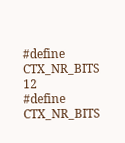#define CTX_NR_BITS 12
#define CTX_NR_BITS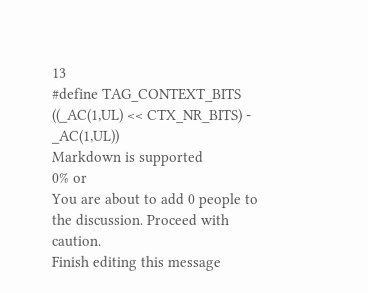13
#define TAG_CONTEXT_BITS ((_AC(1,UL) << CTX_NR_BITS) - _AC(1,UL))
Markdown is supported
0% or
You are about to add 0 people to the discussion. Proceed with caution.
Finish editing this message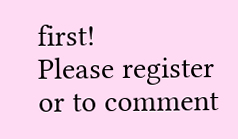first!
Please register or to comment